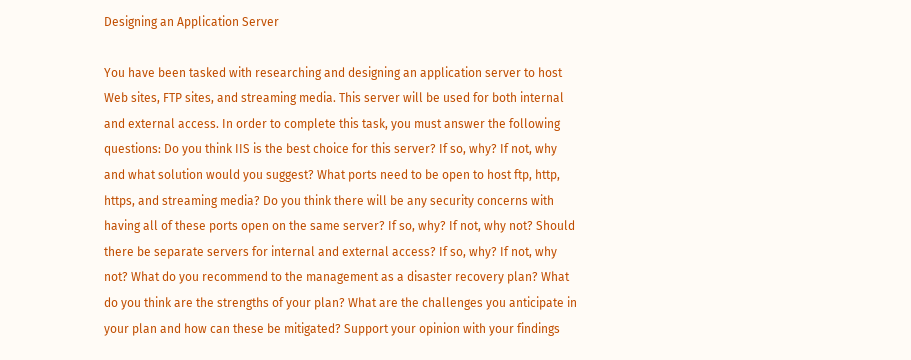Designing an Application Server

You have been tasked with researching and designing an application server to host Web sites, FTP sites, and streaming media. This server will be used for both internal and external access. In order to complete this task, you must answer the following questions: Do you think IIS is the best choice for this server? If so, why? If not, why and what solution would you suggest? What ports need to be open to host ftp, http, https, and streaming media? Do you think there will be any security concerns with having all of these ports open on the same server? If so, why? If not, why not? Should there be separate servers for internal and external access? If so, why? If not, why not? What do you recommend to the management as a disaster recovery plan? What do you think are the strengths of your plan? What are the challenges you anticipate in your plan and how can these be mitigated? Support your opinion with your findings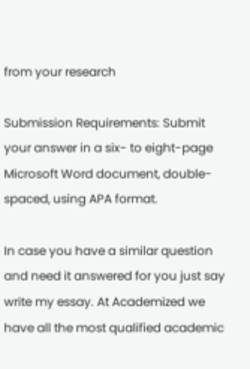from your research

Submission Requirements: Submit your answer in a six- to eight-page Microsoft Word document, double-spaced, using APA format.

In case you have a similar question and need it answered for you just say write my essay. At Academized we have all the most qualified academic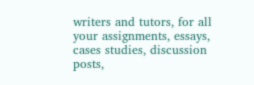writers and tutors, for all your assignments, essays, cases studies, discussion posts,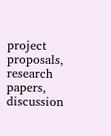project proposals, research papers, discussion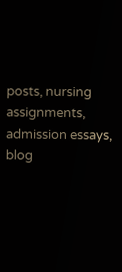posts, nursing assignments, admission essays, blog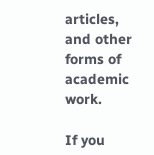articles, and other forms of academic work.

If you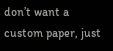don’t want a custom paper, just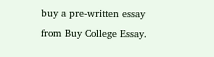buy a pre-written essay from Buy College Essay.